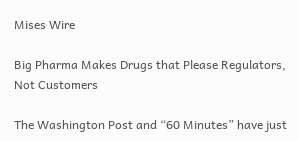Mises Wire

Big Pharma Makes Drugs that Please Regulators, Not Customers

The Washington Post and “60 Minutes” have just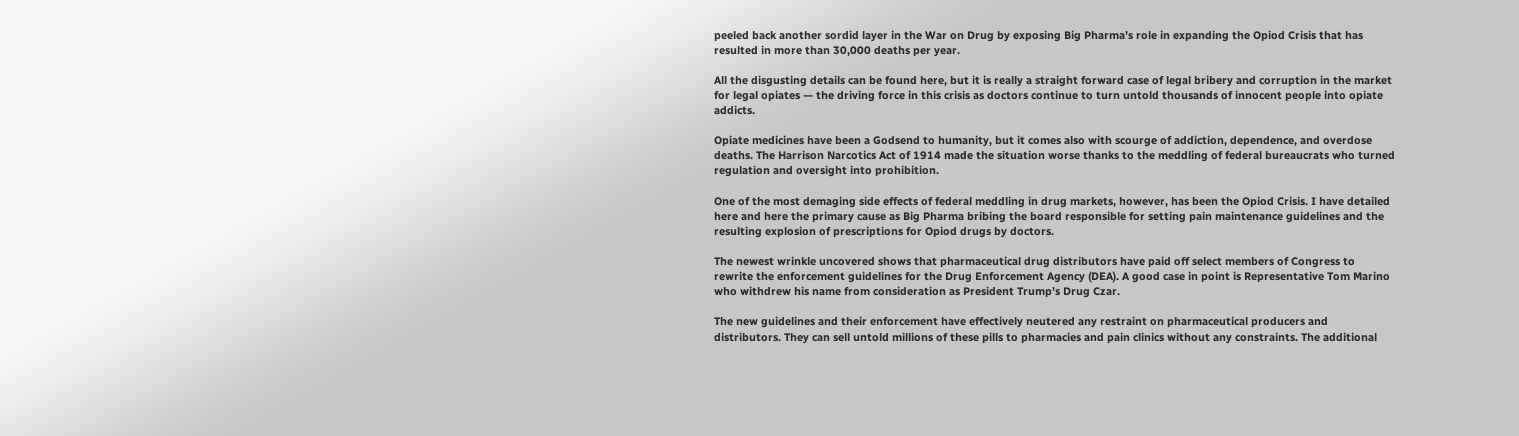peeled back another sordid layer in the War on Drug by exposing Big Pharma’s role in expanding the Opiod Crisis that has resulted in more than 30,000 deaths per year.

All the disgusting details can be found here, but it is really a straight forward case of legal bribery and corruption in the market for legal opiates — the driving force in this crisis as doctors continue to turn untold thousands of innocent people into opiate addicts.

Opiate medicines have been a Godsend to humanity, but it comes also with scourge of addiction, dependence, and overdose deaths. The Harrison Narcotics Act of 1914 made the situation worse thanks to the meddling of federal bureaucrats who turned regulation and oversight into prohibition.

One of the most demaging side effects of federal meddling in drug markets, however, has been the Opiod Crisis. I have detailed here and here the primary cause as Big Pharma bribing the board responsible for setting pain maintenance guidelines and the resulting explosion of prescriptions for Opiod drugs by doctors.

The newest wrinkle uncovered shows that pharmaceutical drug distributors have paid off select members of Congress to rewrite the enforcement guidelines for the Drug Enforcement Agency (DEA). A good case in point is Representative Tom Marino who withdrew his name from consideration as President Trump’s Drug Czar.

The new guidelines and their enforcement have effectively neutered any restraint on pharmaceutical producers and distributors. They can sell untold millions of these pills to pharmacies and pain clinics without any constraints. The additional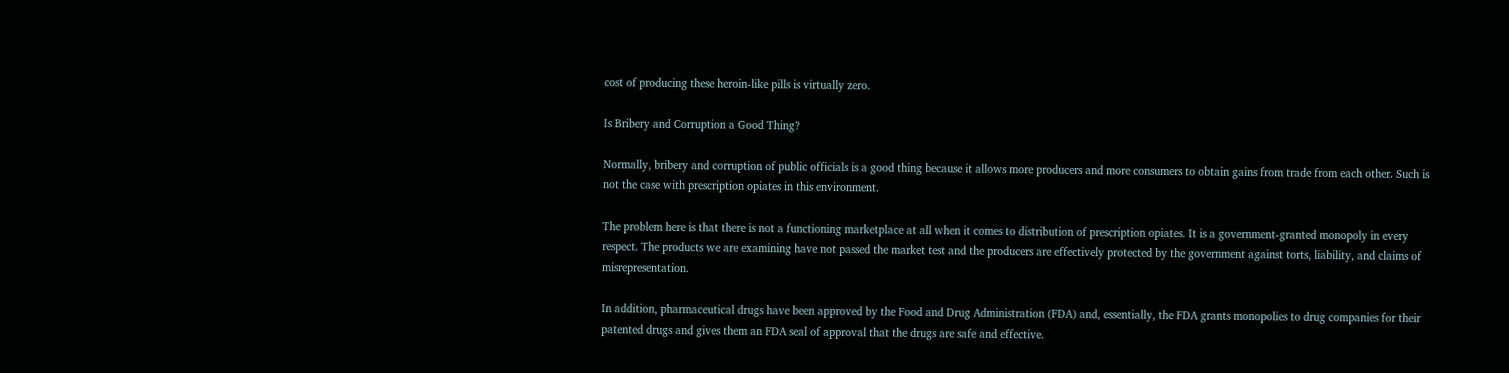cost of producing these heroin-like pills is virtually zero.

Is Bribery and Corruption a Good Thing?

Normally, bribery and corruption of public officials is a good thing because it allows more producers and more consumers to obtain gains from trade from each other. Such is not the case with prescription opiates in this environment.

The problem here is that there is not a functioning marketplace at all when it comes to distribution of prescription opiates. It is a government-granted monopoly in every respect. The products we are examining have not passed the market test and the producers are effectively protected by the government against torts, liability, and claims of misrepresentation.

In addition, pharmaceutical drugs have been approved by the Food and Drug Administration (FDA) and, essentially, the FDA grants monopolies to drug companies for their patented drugs and gives them an FDA seal of approval that the drugs are safe and effective.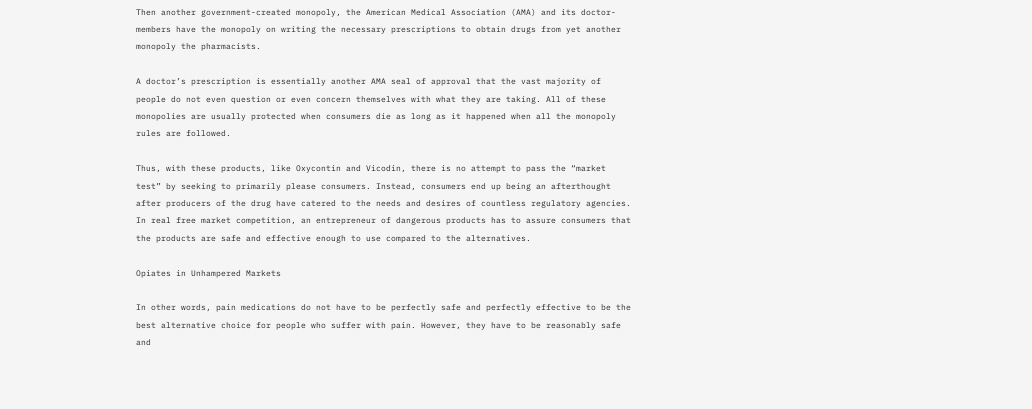Then another government-created monopoly, the American Medical Association (AMA) and its doctor-members have the monopoly on writing the necessary prescriptions to obtain drugs from yet another monopoly the pharmacists.

A doctor’s prescription is essentially another AMA seal of approval that the vast majority of people do not even question or even concern themselves with what they are taking. All of these monopolies are usually protected when consumers die as long as it happened when all the monopoly rules are followed.

Thus, with these products, like Oxycontin and Vicodin, there is no attempt to pass the “market test” by seeking to primarily please consumers. Instead, consumers end up being an afterthought after producers of the drug have catered to the needs and desires of countless regulatory agencies.  In real free market competition, an entrepreneur of dangerous products has to assure consumers that the products are safe and effective enough to use compared to the alternatives.

Opiates in Unhampered Markets

In other words, pain medications do not have to be perfectly safe and perfectly effective to be the best alternative choice for people who suffer with pain. However, they have to be reasonably safe and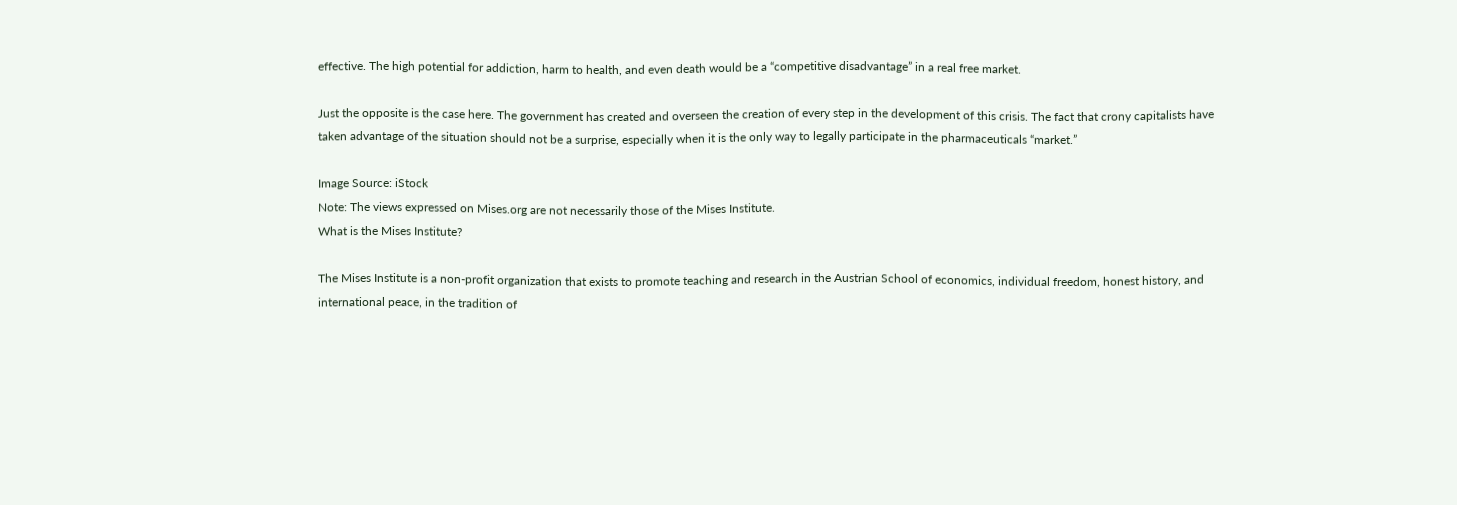effective. The high potential for addiction, harm to health, and even death would be a “competitive disadvantage” in a real free market.

Just the opposite is the case here. The government has created and overseen the creation of every step in the development of this crisis. The fact that crony capitalists have taken advantage of the situation should not be a surprise, especially when it is the only way to legally participate in the pharmaceuticals “market.”

Image Source: iStock
Note: The views expressed on Mises.org are not necessarily those of the Mises Institute.
What is the Mises Institute?

The Mises Institute is a non-profit organization that exists to promote teaching and research in the Austrian School of economics, individual freedom, honest history, and international peace, in the tradition of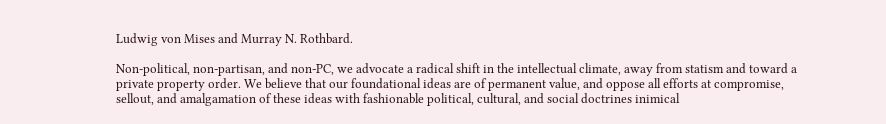Ludwig von Mises and Murray N. Rothbard.

Non-political, non-partisan, and non-PC, we advocate a radical shift in the intellectual climate, away from statism and toward a private property order. We believe that our foundational ideas are of permanent value, and oppose all efforts at compromise, sellout, and amalgamation of these ideas with fashionable political, cultural, and social doctrines inimical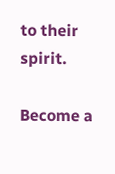to their spirit.

Become a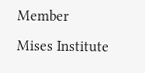Member
Mises Institute